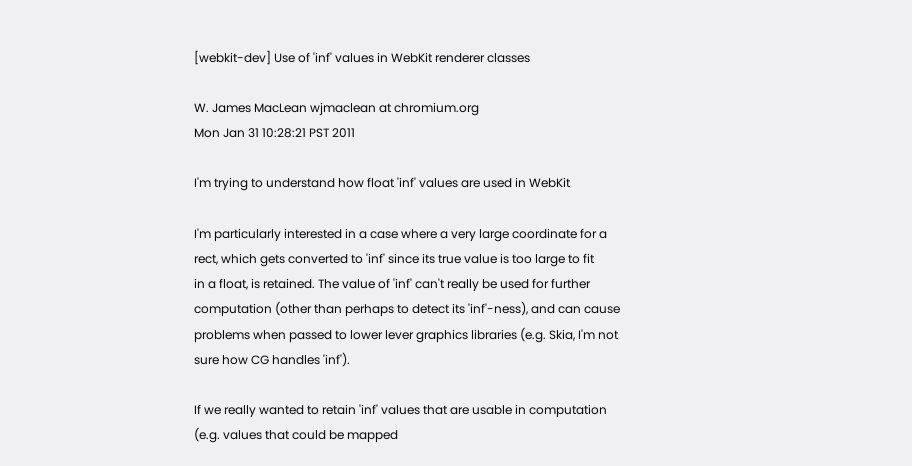[webkit-dev] Use of 'inf' values in WebKit renderer classes

W. James MacLean wjmaclean at chromium.org
Mon Jan 31 10:28:21 PST 2011

I'm trying to understand how float 'inf' values are used in WebKit

I'm particularly interested in a case where a very large coordinate for a
rect, which gets converted to 'inf' since its true value is too large to fit
in a float, is retained. The value of 'inf' can't really be used for further
computation (other than perhaps to detect its 'inf'-ness), and can cause
problems when passed to lower lever graphics libraries (e.g. Skia, I'm not
sure how CG handles 'inf').

If we really wanted to retain 'inf' values that are usable in computation
(e.g. values that could be mapped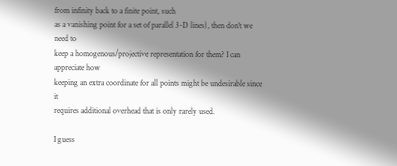from infinity back to a finite point, such
as a vanishing point for a set of parallel 3-D lines), then don't we need to
keep a homogenous/projective representation for them? I can appreciate how
keeping an extra coordinate for all points might be undesirable since it
requires additional overhead that is only rarely used.

I guess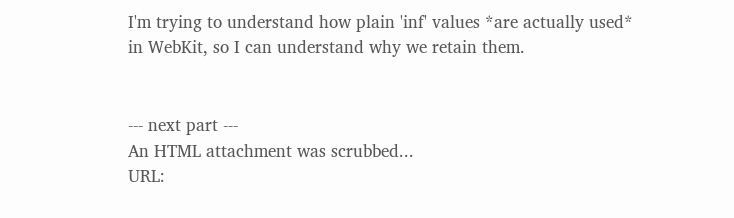I'm trying to understand how plain 'inf' values *are actually used*
in WebKit, so I can understand why we retain them.


--- next part ---
An HTML attachment was scrubbed...
URL: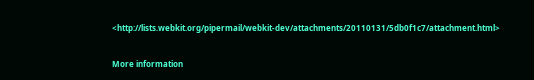<http://lists.webkit.org/pipermail/webkit-dev/attachments/20110131/5db0f1c7/attachment.html>

More information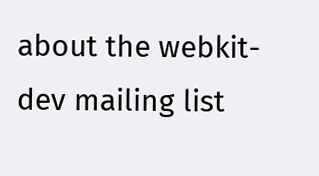about the webkit-dev mailing list